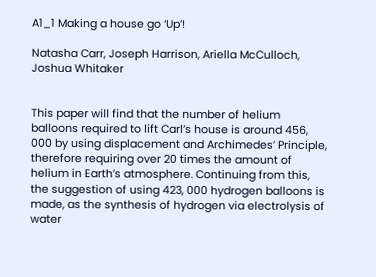A1_1 Making a house go ‘Up’!

Natasha Carr, Joseph Harrison, Ariella McCulloch, Joshua Whitaker


This paper will find that the number of helium balloons required to lift Carl’s house is around 456, 000 by using displacement and Archimedes’ Principle, therefore requiring over 20 times the amount of helium in Earth’s atmosphere. Continuing from this, the suggestion of using 423, 000 hydrogen balloons is made, as the synthesis of hydrogen via electrolysis of water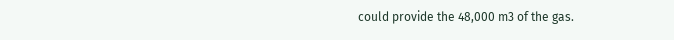could provide the 48,000 m3 of the gas.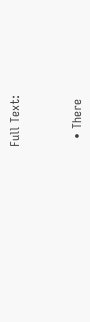Full Text:



  • There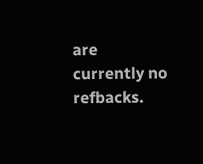are currently no refbacks.